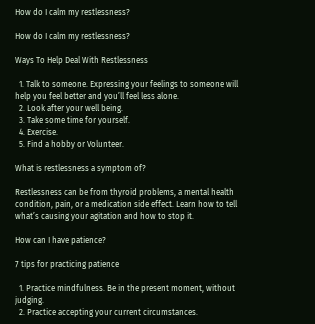How do I calm my restlessness?

How do I calm my restlessness?

Ways To Help Deal With Restlessness

  1. Talk to someone. Expressing your feelings to someone will help you feel better and you’ll feel less alone.
  2. Look after your well being.
  3. Take some time for yourself.
  4. Exercise.
  5. Find a hobby or Volunteer.

What is restlessness a symptom of?

Restlessness can be from thyroid problems, a mental health condition, pain, or a medication side effect. Learn how to tell what’s causing your agitation and how to stop it.

How can I have patience?

7 tips for practicing patience

  1. Practice mindfulness. Be in the present moment, without judging.
  2. Practice accepting your current circumstances.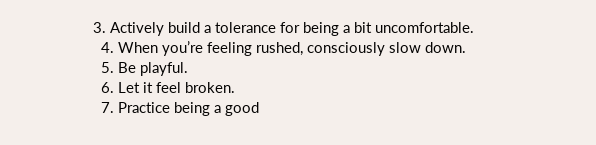3. Actively build a tolerance for being a bit uncomfortable.
  4. When you’re feeling rushed, consciously slow down.
  5. Be playful.
  6. Let it feel broken.
  7. Practice being a good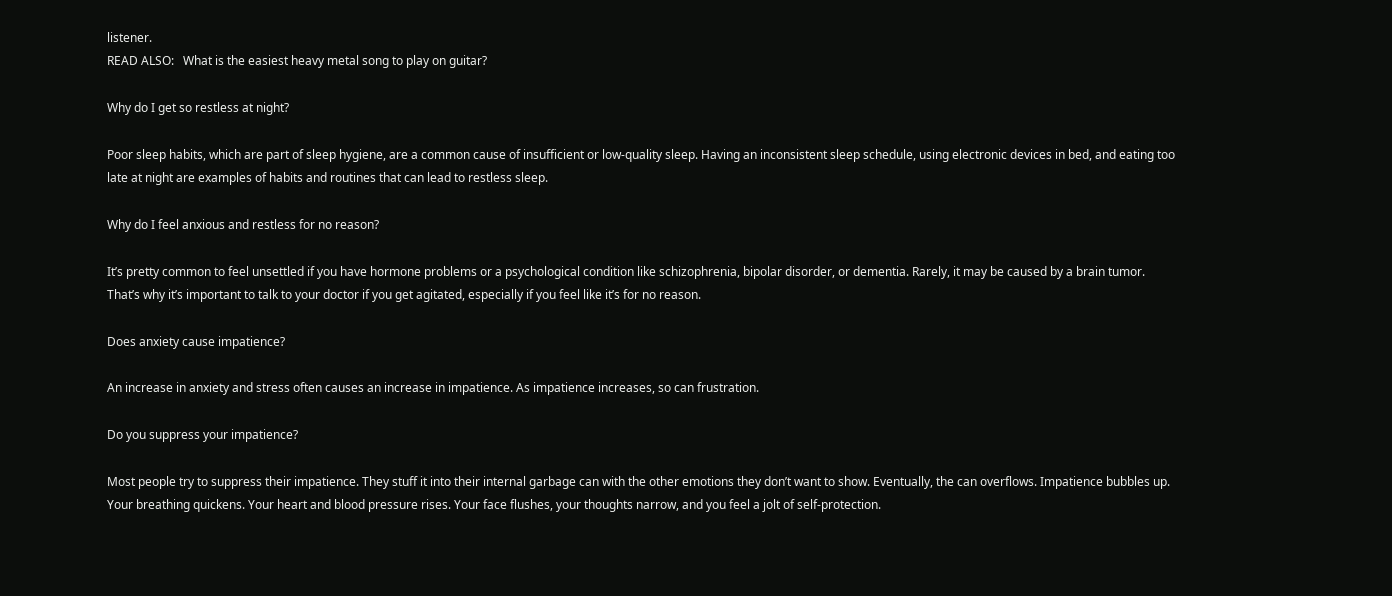listener.
READ ALSO:   What is the easiest heavy metal song to play on guitar?

Why do I get so restless at night?

Poor sleep habits, which are part of sleep hygiene, are a common cause of insufficient or low-quality sleep. Having an inconsistent sleep schedule, using electronic devices in bed, and eating too late at night are examples of habits and routines that can lead to restless sleep.

Why do I feel anxious and restless for no reason?

It’s pretty common to feel unsettled if you have hormone problems or a psychological condition like schizophrenia, bipolar disorder, or dementia. Rarely, it may be caused by a brain tumor. That’s why it’s important to talk to your doctor if you get agitated, especially if you feel like it’s for no reason.

Does anxiety cause impatience?

An increase in anxiety and stress often causes an increase in impatience. As impatience increases, so can frustration.

Do you suppress your impatience?

Most people try to suppress their impatience. They stuff it into their internal garbage can with the other emotions they don’t want to show. Eventually, the can overflows. Impatience bubbles up. Your breathing quickens. Your heart and blood pressure rises. Your face flushes, your thoughts narrow, and you feel a jolt of self-protection.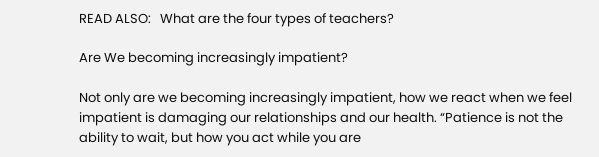READ ALSO:   What are the four types of teachers?

Are We becoming increasingly impatient?

Not only are we becoming increasingly impatient, how we react when we feel impatient is damaging our relationships and our health. “Patience is not the ability to wait, but how you act while you are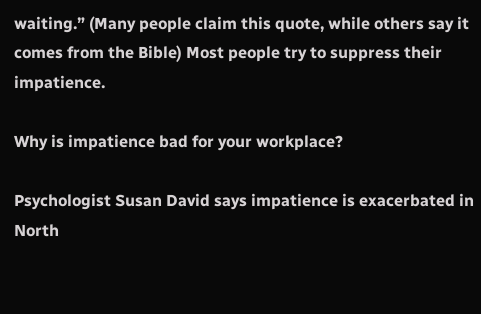waiting.” (Many people claim this quote, while others say it comes from the Bible) Most people try to suppress their impatience.

Why is impatience bad for your workplace?

Psychologist Susan David says impatience is exacerbated in North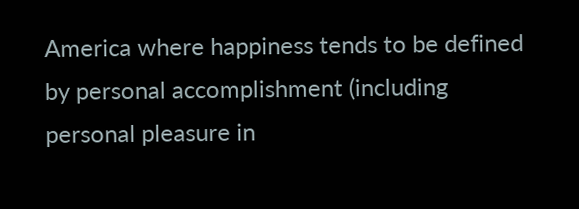America where happiness tends to be defined by personal accomplishment (including personal pleasure in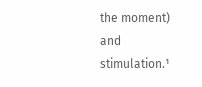the moment) and stimulation.¹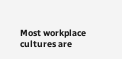Most workplace cultures are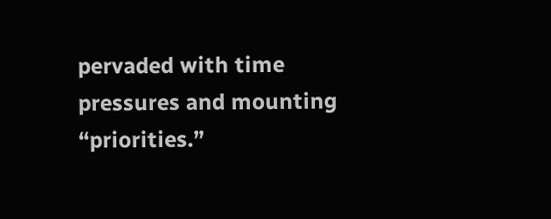pervaded with time pressures and mounting “priorities.”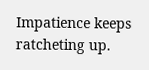Impatience keeps ratcheting up.